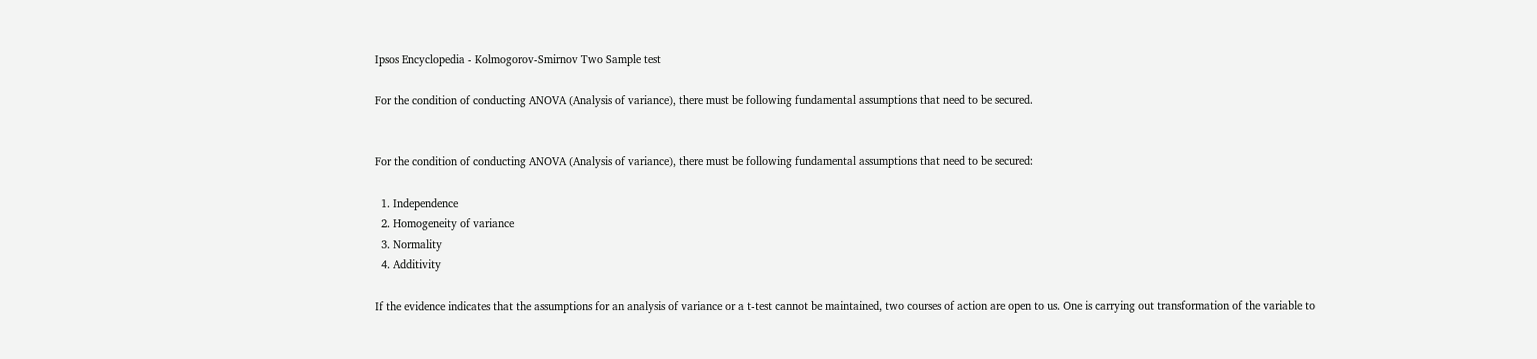Ipsos Encyclopedia - Kolmogorov-Smirnov Two Sample test

For the condition of conducting ANOVA (Analysis of variance), there must be following fundamental assumptions that need to be secured.


For the condition of conducting ANOVA (Analysis of variance), there must be following fundamental assumptions that need to be secured:

  1. Independence
  2. Homogeneity of variance
  3. Normality
  4. Additivity

If the evidence indicates that the assumptions for an analysis of variance or a t-test cannot be maintained, two courses of action are open to us. One is carrying out transformation of the variable to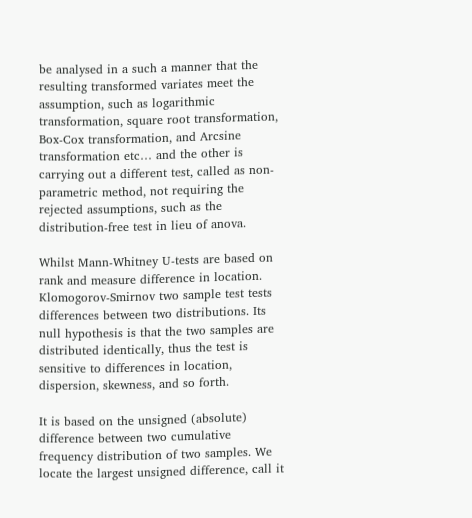be analysed in a such a manner that the resulting transformed variates meet the assumption, such as logarithmic transformation, square root transformation, Box-Cox transformation, and Arcsine transformation etc… and the other is carrying out a different test, called as non-parametric method, not requiring the rejected assumptions, such as the distribution-free test in lieu of anova.

Whilst Mann-Whitney U-tests are based on rank and measure difference in location. Klomogorov-Smirnov two sample test tests differences between two distributions. Its null hypothesis is that the two samples are distributed identically, thus the test is sensitive to differences in location, dispersion, skewness, and so forth.

It is based on the unsigned (absolute) difference between two cumulative frequency distribution of two samples. We locate the largest unsigned difference, call it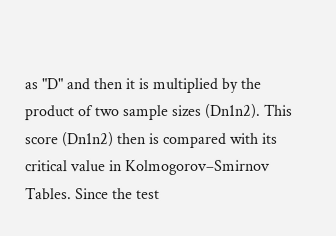as "D" and then it is multiplied by the product of two sample sizes (Dn1n2). This score (Dn1n2) then is compared with its critical value in Kolmogorov–Smirnov Tables. Since the test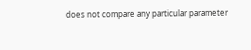does not compare any particular parameter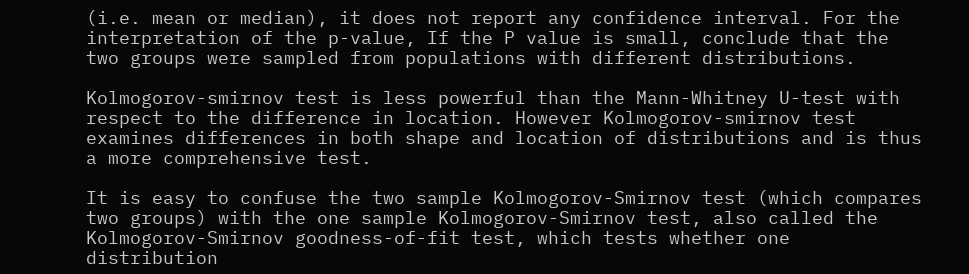(i.e. mean or median), it does not report any confidence interval. For the interpretation of the p-value, If the P value is small, conclude that the two groups were sampled from populations with different distributions.

Kolmogorov-smirnov test is less powerful than the Mann-Whitney U-test with respect to the difference in location. However Kolmogorov-smirnov test examines differences in both shape and location of distributions and is thus a more comprehensive test.

It is easy to confuse the two sample Kolmogorov-Smirnov test (which compares two groups) with the one sample Kolmogorov-Smirnov test, also called the Kolmogorov-Smirnov goodness-of-fit test, which tests whether one distribution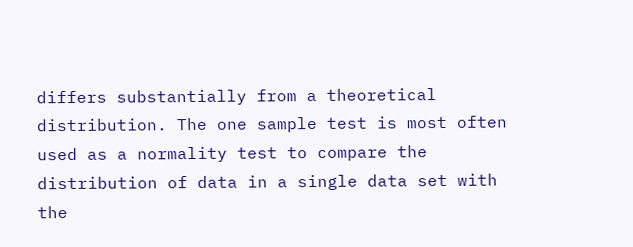differs substantially from a theoretical distribution. The one sample test is most often used as a normality test to compare the distribution of data in a single data set with the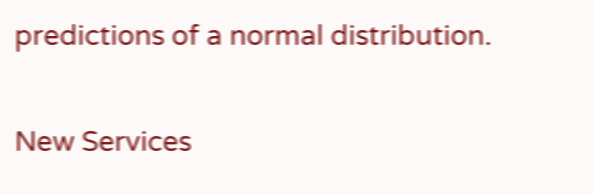predictions of a normal distribution.

New Services